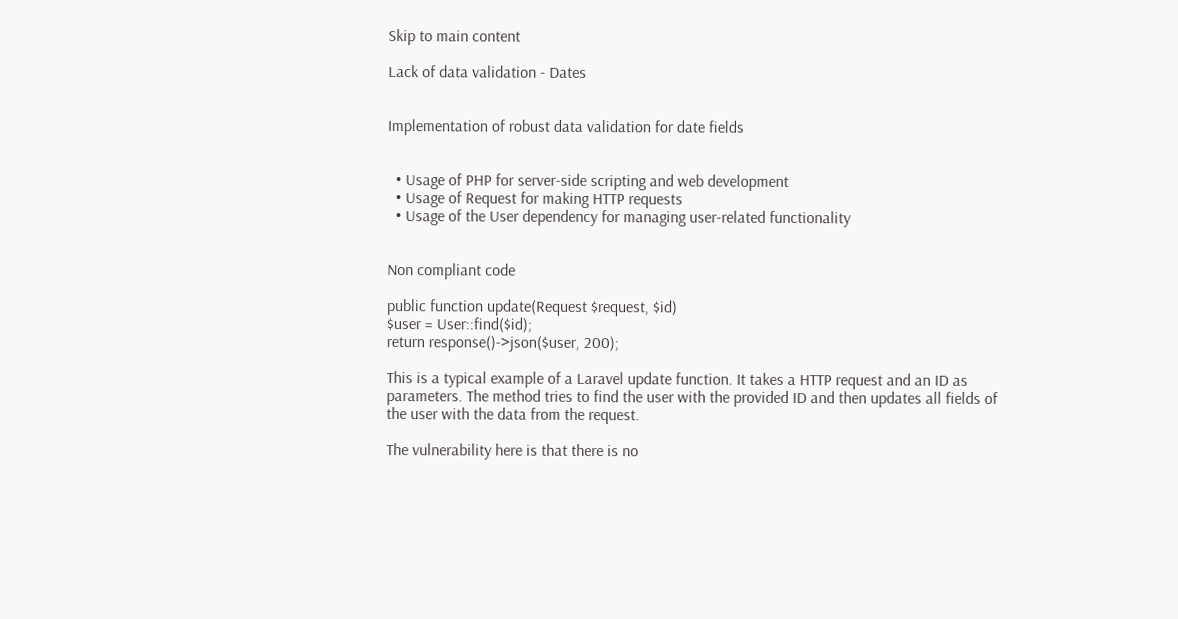Skip to main content

Lack of data validation - Dates


Implementation of robust data validation for date fields


  • Usage of PHP for server-side scripting and web development
  • Usage of Request for making HTTP requests
  • Usage of the User dependency for managing user-related functionality


Non compliant code

public function update(Request $request, $id)
$user = User::find($id);
return response()->json($user, 200);

This is a typical example of a Laravel update function. It takes a HTTP request and an ID as parameters. The method tries to find the user with the provided ID and then updates all fields of the user with the data from the request.

The vulnerability here is that there is no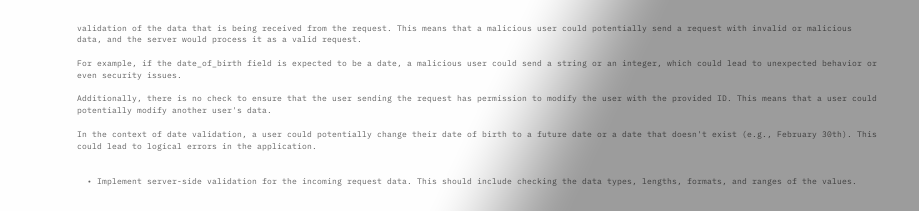validation of the data that is being received from the request. This means that a malicious user could potentially send a request with invalid or malicious data, and the server would process it as a valid request.

For example, if the date_of_birth field is expected to be a date, a malicious user could send a string or an integer, which could lead to unexpected behavior or even security issues.

Additionally, there is no check to ensure that the user sending the request has permission to modify the user with the provided ID. This means that a user could potentially modify another user's data.

In the context of date validation, a user could potentially change their date of birth to a future date or a date that doesn't exist (e.g., February 30th). This could lead to logical errors in the application.


  • Implement server-side validation for the incoming request data. This should include checking the data types, lengths, formats, and ranges of the values.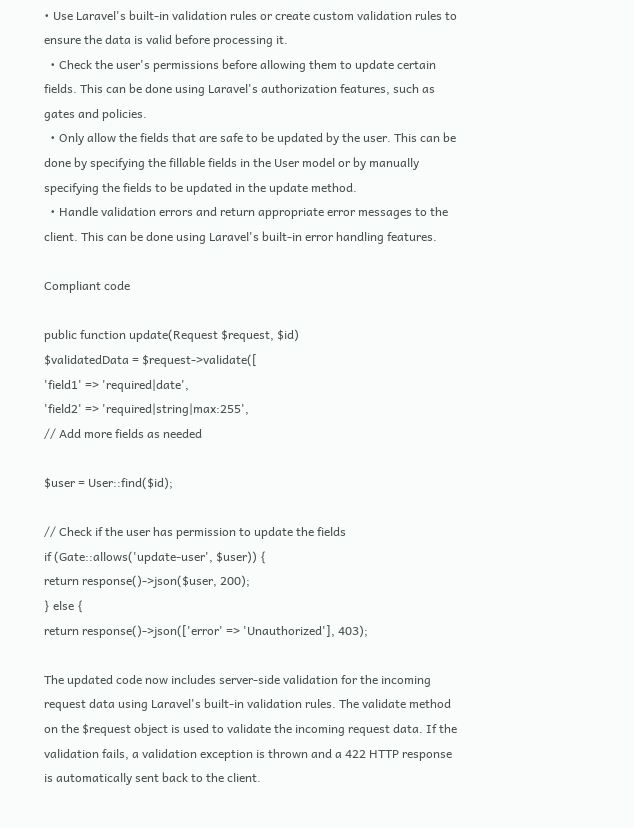• Use Laravel's built-in validation rules or create custom validation rules to ensure the data is valid before processing it.
  • Check the user's permissions before allowing them to update certain fields. This can be done using Laravel's authorization features, such as gates and policies.
  • Only allow the fields that are safe to be updated by the user. This can be done by specifying the fillable fields in the User model or by manually specifying the fields to be updated in the update method.
  • Handle validation errors and return appropriate error messages to the client. This can be done using Laravel's built-in error handling features.

Compliant code

public function update(Request $request, $id)
$validatedData = $request->validate([
'field1' => 'required|date',
'field2' => 'required|string|max:255',
// Add more fields as needed

$user = User::find($id);

// Check if the user has permission to update the fields
if (Gate::allows('update-user', $user)) {
return response()->json($user, 200);
} else {
return response()->json(['error' => 'Unauthorized'], 403);

The updated code now includes server-side validation for the incoming request data using Laravel's built-in validation rules. The validate method on the $request object is used to validate the incoming request data. If the validation fails, a validation exception is thrown and a 422 HTTP response is automatically sent back to the client.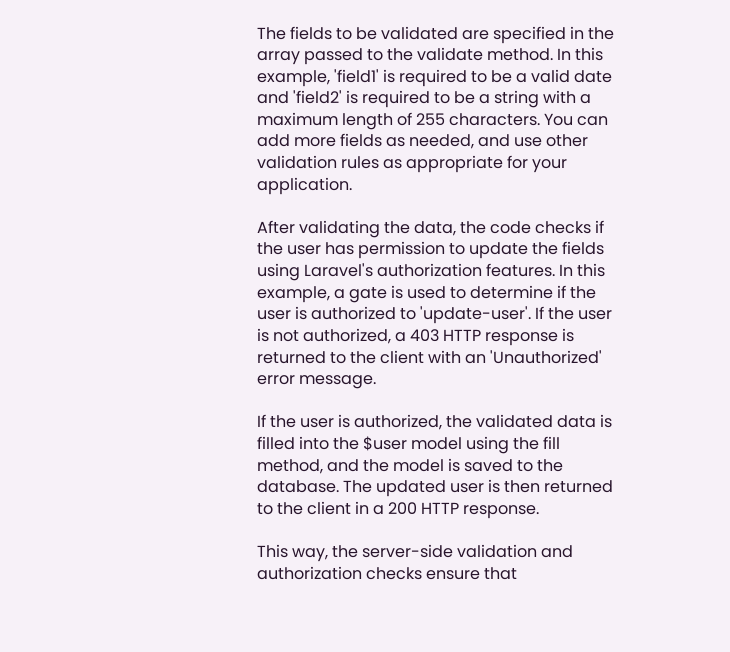The fields to be validated are specified in the array passed to the validate method. In this example, 'field1' is required to be a valid date and 'field2' is required to be a string with a maximum length of 255 characters. You can add more fields as needed, and use other validation rules as appropriate for your application.

After validating the data, the code checks if the user has permission to update the fields using Laravel's authorization features. In this example, a gate is used to determine if the user is authorized to 'update-user'. If the user is not authorized, a 403 HTTP response is returned to the client with an 'Unauthorized' error message.

If the user is authorized, the validated data is filled into the $user model using the fill method, and the model is saved to the database. The updated user is then returned to the client in a 200 HTTP response.

This way, the server-side validation and authorization checks ensure that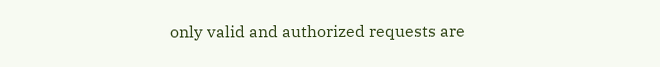only valid and authorized requests are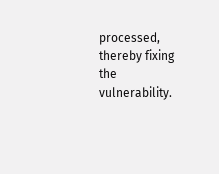processed, thereby fixing the vulnerability.